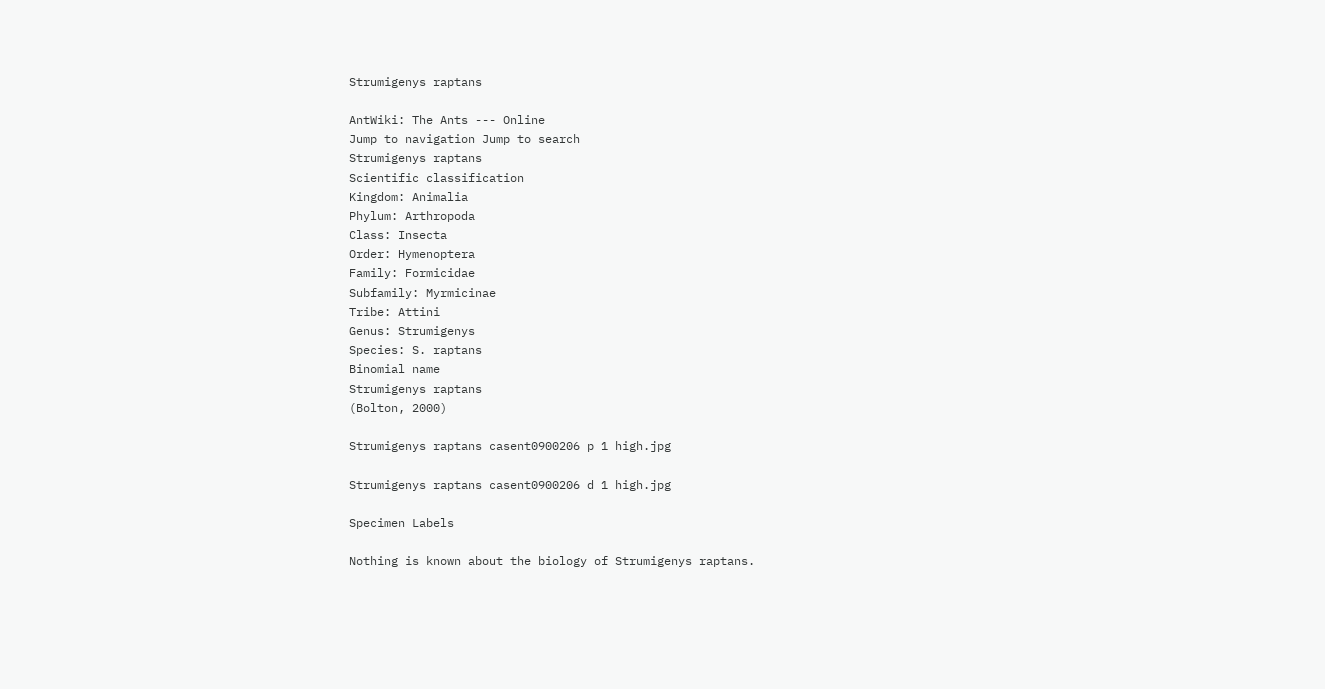Strumigenys raptans

AntWiki: The Ants --- Online
Jump to navigation Jump to search
Strumigenys raptans
Scientific classification
Kingdom: Animalia
Phylum: Arthropoda
Class: Insecta
Order: Hymenoptera
Family: Formicidae
Subfamily: Myrmicinae
Tribe: Attini
Genus: Strumigenys
Species: S. raptans
Binomial name
Strumigenys raptans
(Bolton, 2000)

Strumigenys raptans casent0900206 p 1 high.jpg

Strumigenys raptans casent0900206 d 1 high.jpg

Specimen Labels

Nothing is known about the biology of Strumigenys raptans.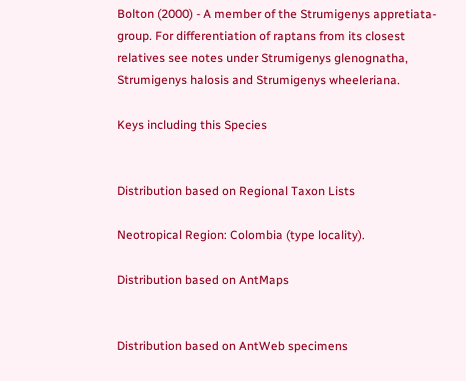Bolton (2000) - A member of the Strumigenys appretiata-group. For differentiation of raptans from its closest relatives see notes under Strumigenys glenognatha, Strumigenys halosis and Strumigenys wheeleriana.

Keys including this Species


Distribution based on Regional Taxon Lists

Neotropical Region: Colombia (type locality).

Distribution based on AntMaps


Distribution based on AntWeb specimens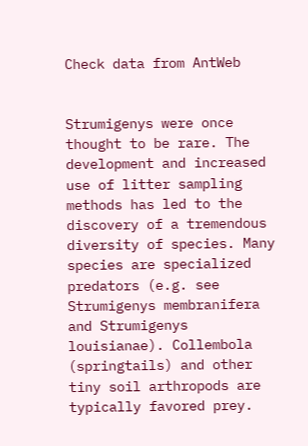Check data from AntWeb


Strumigenys were once thought to be rare. The development and increased use of litter sampling methods has led to the discovery of a tremendous diversity of species. Many species are specialized predators (e.g. see Strumigenys membranifera and Strumigenys louisianae). Collembola (springtails) and other tiny soil arthropods are typically favored prey.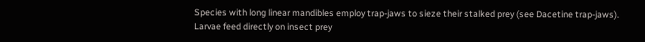Species with long linear mandibles employ trap-jaws to sieze their stalked prey (see Dacetine trap-jaws). Larvae feed directly on insect prey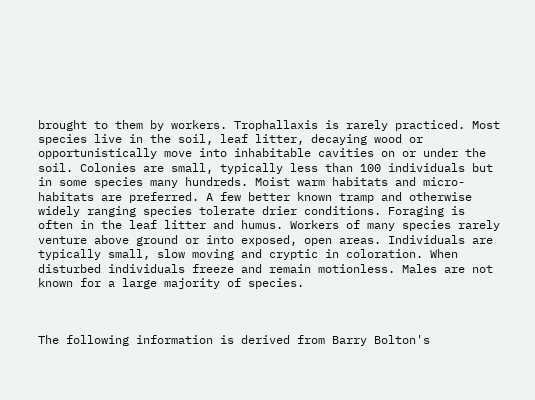brought to them by workers. Trophallaxis is rarely practiced. Most species live in the soil, leaf litter, decaying wood or opportunistically move into inhabitable cavities on or under the soil. Colonies are small, typically less than 100 individuals but in some species many hundreds. Moist warm habitats and micro-habitats are preferred. A few better known tramp and otherwise widely ranging species tolerate drier conditions. Foraging is often in the leaf litter and humus. Workers of many species rarely venture above ground or into exposed, open areas. Individuals are typically small, slow moving and cryptic in coloration. When disturbed individuals freeze and remain motionless. Males are not known for a large majority of species.



The following information is derived from Barry Bolton's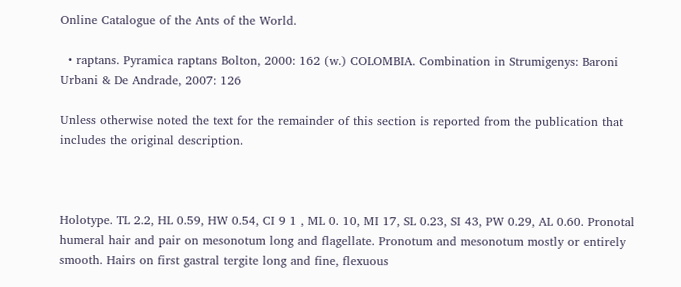Online Catalogue of the Ants of the World.

  • raptans. Pyramica raptans Bolton, 2000: 162 (w.) COLOMBIA. Combination in Strumigenys: Baroni Urbani & De Andrade, 2007: 126

Unless otherwise noted the text for the remainder of this section is reported from the publication that includes the original description.



Holotype. TL 2.2, HL 0.59, HW 0.54, CI 9 1 , ML 0. 10, MI 17, SL 0.23, SI 43, PW 0.29, AL 0.60. Pronotal humeral hair and pair on mesonotum long and flagellate. Pronotum and mesonotum mostly or entirely smooth. Hairs on first gastral tergite long and fine, flexuous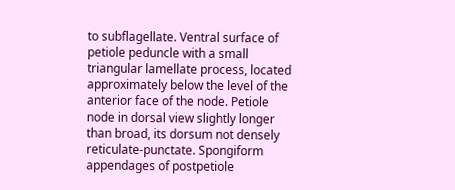to subflagellate. Ventral surface of petiole peduncle with a small triangular lamellate process, located approximately below the level of the anterior face of the node. Petiole node in dorsal view slightly longer than broad, its dorsum not densely reticulate-punctate. Spongiform appendages of postpetiole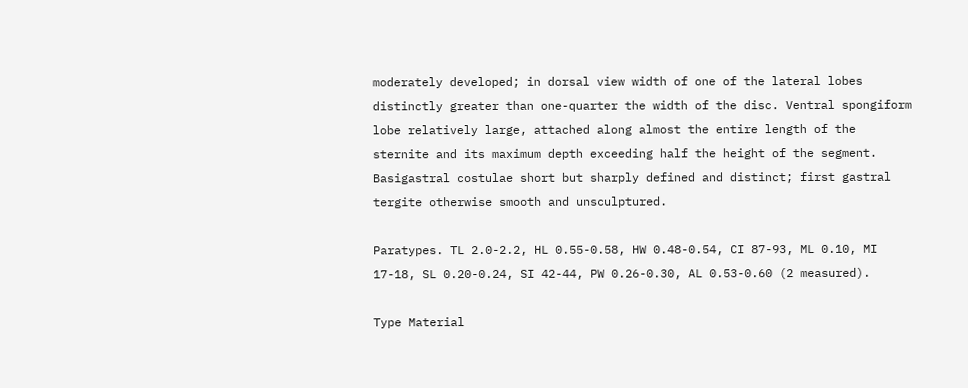moderately developed; in dorsal view width of one of the lateral lobes distinctly greater than one-quarter the width of the disc. Ventral spongiform lobe relatively large, attached along almost the entire length of the sternite and its maximum depth exceeding half the height of the segment. Basigastral costulae short but sharply defined and distinct; first gastral tergite otherwise smooth and unsculptured.

Paratypes. TL 2.0-2.2, HL 0.55-0.58, HW 0.48-0.54, CI 87-93, ML 0.10, MI 17-18, SL 0.20-0.24, SI 42-44, PW 0.26-0.30, AL 0.53-0.60 (2 measured).

Type Material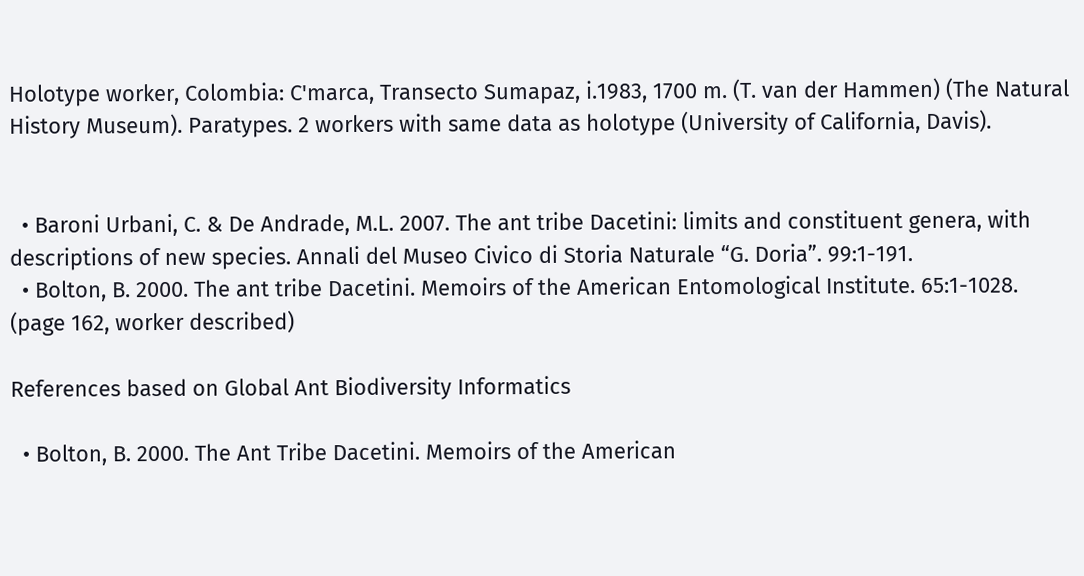Holotype worker, Colombia: C'marca, Transecto Sumapaz, i.1983, 1700 m. (T. van der Hammen) (The Natural History Museum). Paratypes. 2 workers with same data as holotype (University of California, Davis).


  • Baroni Urbani, C. & De Andrade, M.L. 2007. The ant tribe Dacetini: limits and constituent genera, with descriptions of new species. Annali del Museo Civico di Storia Naturale “G. Doria”. 99:1-191.
  • Bolton, B. 2000. The ant tribe Dacetini. Memoirs of the American Entomological Institute. 65:1-1028. (page 162, worker described)

References based on Global Ant Biodiversity Informatics

  • Bolton, B. 2000. The Ant Tribe Dacetini. Memoirs of the American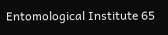Entomological Institute 65